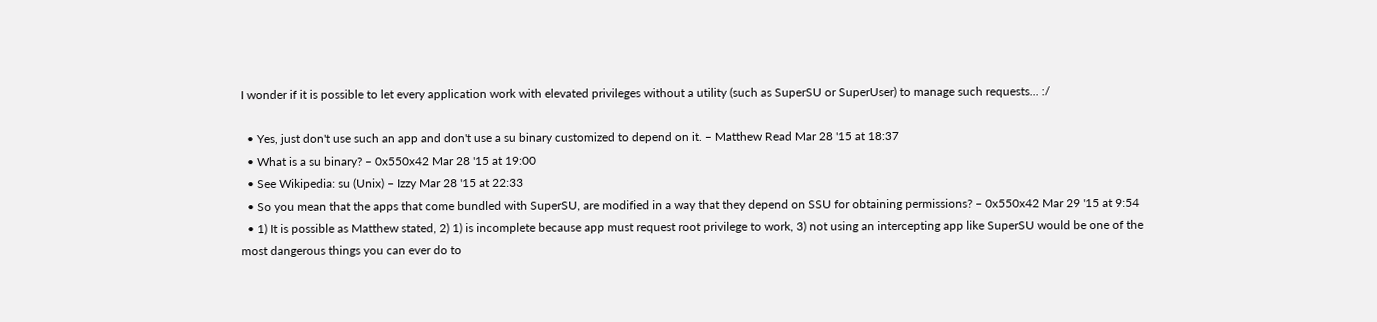I wonder if it is possible to let every application work with elevated privileges without a utility (such as SuperSU or SuperUser) to manage such requests... :/

  • Yes, just don't use such an app and don't use a su binary customized to depend on it. – Matthew Read Mar 28 '15 at 18:37
  • What is a su binary? – 0x550x42 Mar 28 '15 at 19:00
  • See Wikipedia: su (Unix) – Izzy Mar 28 '15 at 22:33
  • So you mean that the apps that come bundled with SuperSU, are modified in a way that they depend on SSU for obtaining permissions? – 0x550x42 Mar 29 '15 at 9:54
  • 1) It is possible as Matthew stated, 2) 1) is incomplete because app must request root privilege to work, 3) not using an intercepting app like SuperSU would be one of the most dangerous things you can ever do to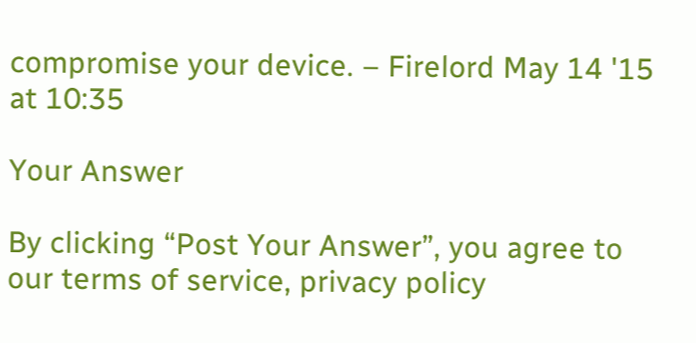compromise your device. – Firelord May 14 '15 at 10:35

Your Answer

By clicking “Post Your Answer”, you agree to our terms of service, privacy policy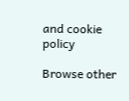and cookie policy

Browse other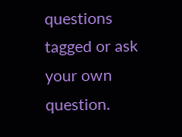questions tagged or ask your own question.